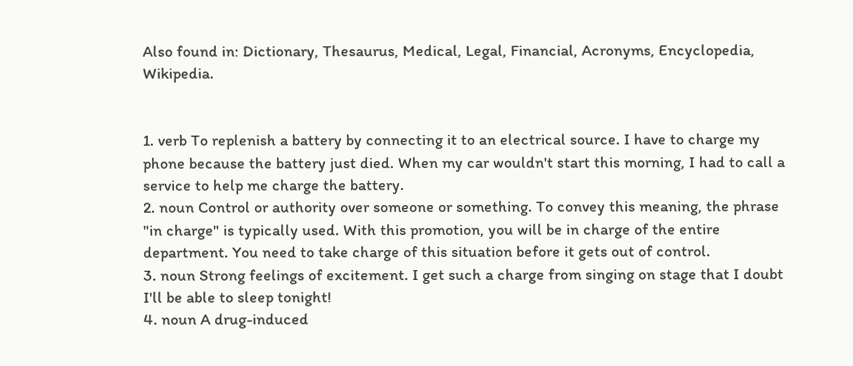Also found in: Dictionary, Thesaurus, Medical, Legal, Financial, Acronyms, Encyclopedia, Wikipedia.


1. verb To replenish a battery by connecting it to an electrical source. I have to charge my phone because the battery just died. When my car wouldn't start this morning, I had to call a service to help me charge the battery.
2. noun Control or authority over someone or something. To convey this meaning, the phrase "in charge" is typically used. With this promotion, you will be in charge of the entire department. You need to take charge of this situation before it gets out of control.
3. noun Strong feelings of excitement. I get such a charge from singing on stage that I doubt I'll be able to sleep tonight!
4. noun A drug-induced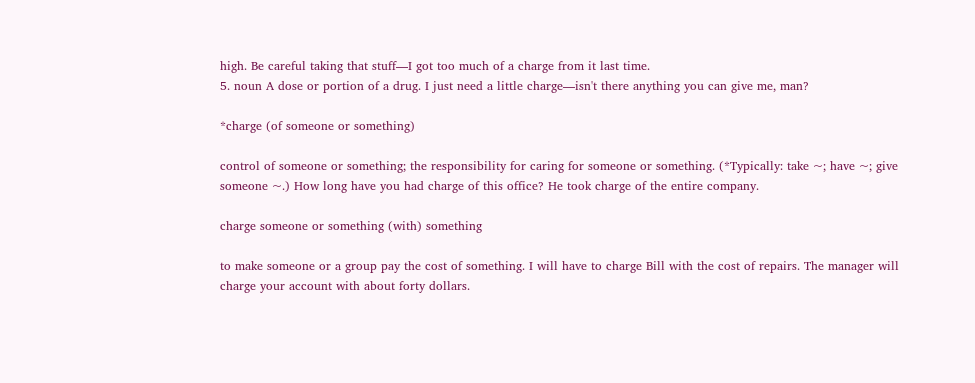high. Be careful taking that stuff—I got too much of a charge from it last time.
5. noun A dose or portion of a drug. I just need a little charge—isn't there anything you can give me, man?

*charge (of someone or something)

control of someone or something; the responsibility for caring for someone or something. (*Typically: take ~; have ~; give someone ~.) How long have you had charge of this office? He took charge of the entire company.

charge someone or something (with) something

to make someone or a group pay the cost of something. I will have to charge Bill with the cost of repairs. The manager will charge your account with about forty dollars.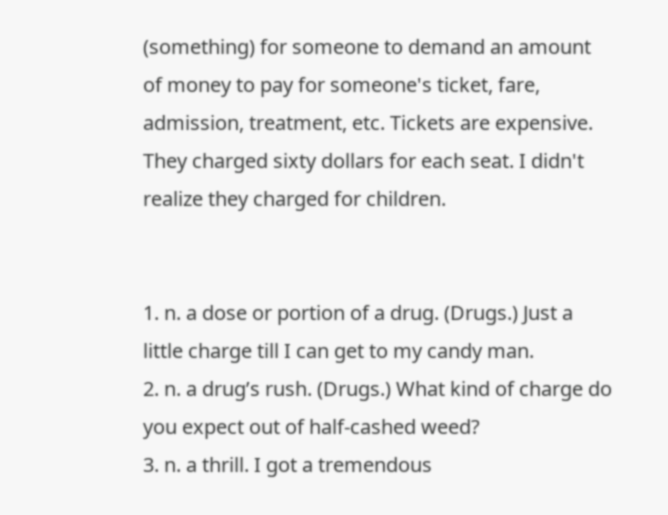(something) for someone to demand an amount of money to pay for someone's ticket, fare, admission, treatment, etc. Tickets are expensive. They charged sixty dollars for each seat. I didn't realize they charged for children.


1. n. a dose or portion of a drug. (Drugs.) Just a little charge till I can get to my candy man.
2. n. a drug’s rush. (Drugs.) What kind of charge do you expect out of half-cashed weed?
3. n. a thrill. I got a tremendous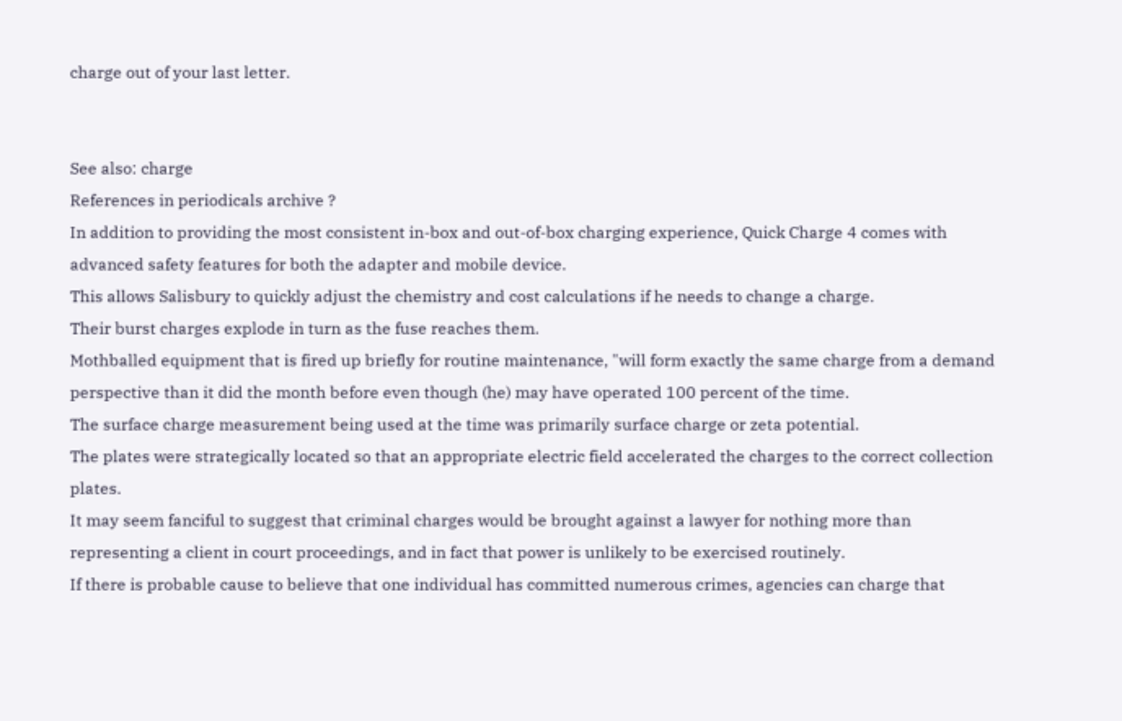charge out of your last letter.


See also: charge
References in periodicals archive ?
In addition to providing the most consistent in-box and out-of-box charging experience, Quick Charge 4 comes with advanced safety features for both the adapter and mobile device.
This allows Salisbury to quickly adjust the chemistry and cost calculations if he needs to change a charge.
Their burst charges explode in turn as the fuse reaches them.
Mothballed equipment that is fired up briefly for routine maintenance, "will form exactly the same charge from a demand perspective than it did the month before even though (he) may have operated 100 percent of the time.
The surface charge measurement being used at the time was primarily surface charge or zeta potential.
The plates were strategically located so that an appropriate electric field accelerated the charges to the correct collection plates.
It may seem fanciful to suggest that criminal charges would be brought against a lawyer for nothing more than representing a client in court proceedings, and in fact that power is unlikely to be exercised routinely.
If there is probable cause to believe that one individual has committed numerous crimes, agencies can charge that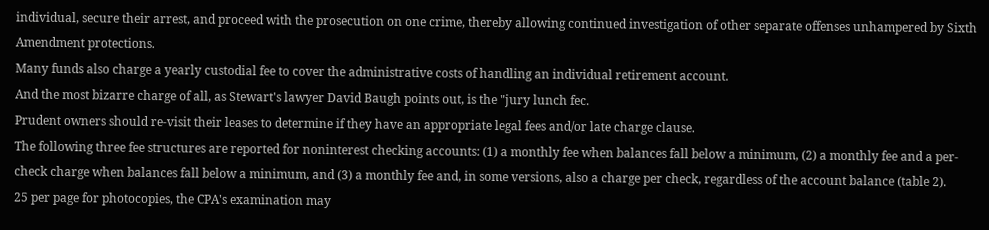individual, secure their arrest, and proceed with the prosecution on one crime, thereby allowing continued investigation of other separate offenses unhampered by Sixth Amendment protections.
Many funds also charge a yearly custodial fee to cover the administrative costs of handling an individual retirement account.
And the most bizarre charge of all, as Stewart's lawyer David Baugh points out, is the "jury lunch fec.
Prudent owners should re-visit their leases to determine if they have an appropriate legal fees and/or late charge clause.
The following three fee structures are reported for noninterest checking accounts: (1) a monthly fee when balances fall below a minimum, (2) a monthly fee and a per-check charge when balances fall below a minimum, and (3) a monthly fee and, in some versions, also a charge per check, regardless of the account balance (table 2).
25 per page for photocopies, the CPA's examination may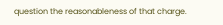question the reasonableness of that charge.